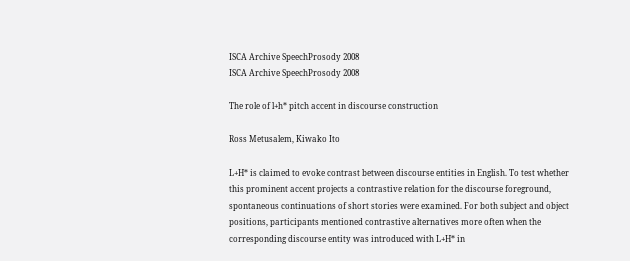ISCA Archive SpeechProsody 2008
ISCA Archive SpeechProsody 2008

The role of l+h* pitch accent in discourse construction

Ross Metusalem, Kiwako Ito

L+H* is claimed to evoke contrast between discourse entities in English. To test whether this prominent accent projects a contrastive relation for the discourse foreground, spontaneous continuations of short stories were examined. For both subject and object positions, participants mentioned contrastive alternatives more often when the corresponding discourse entity was introduced with L+H* in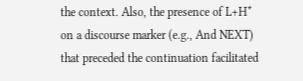the context. Also, the presence of L+H* on a discourse marker (e.g., And NEXT) that preceded the continuation facilitated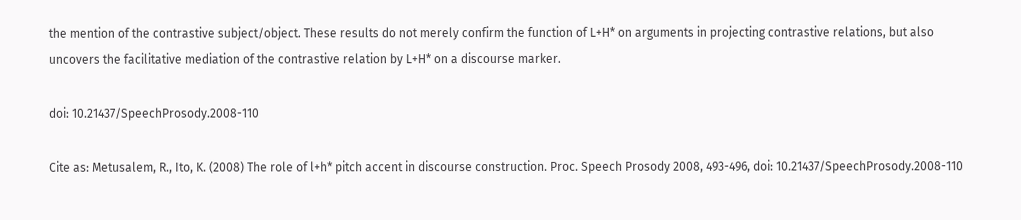the mention of the contrastive subject/object. These results do not merely confirm the function of L+H* on arguments in projecting contrastive relations, but also uncovers the facilitative mediation of the contrastive relation by L+H* on a discourse marker.

doi: 10.21437/SpeechProsody.2008-110

Cite as: Metusalem, R., Ito, K. (2008) The role of l+h* pitch accent in discourse construction. Proc. Speech Prosody 2008, 493-496, doi: 10.21437/SpeechProsody.2008-110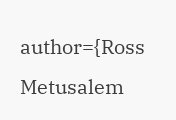author={Ross Metusalem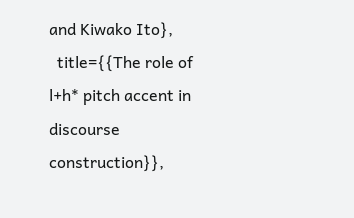and Kiwako Ito},
  title={{The role of l+h* pitch accent in discourse construction}},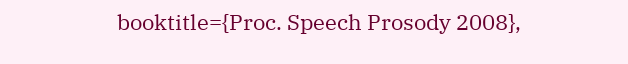booktitle={Proc. Speech Prosody 2008},